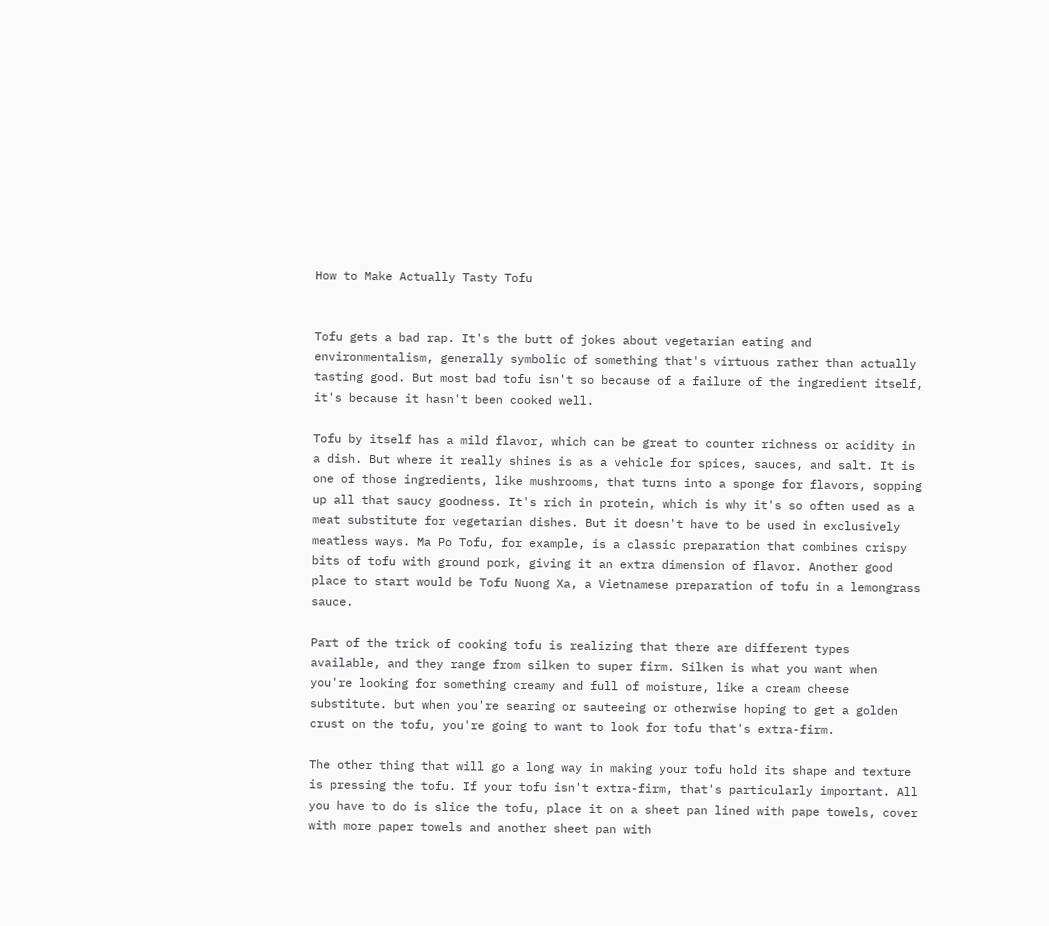How to Make Actually Tasty Tofu


Tofu gets a bad rap. It's the butt of jokes about vegetarian eating and environmentalism, generally symbolic of something that's virtuous rather than actually tasting good. But most bad tofu isn't so because of a failure of the ingredient itself, it's because it hasn't been cooked well.

Tofu by itself has a mild flavor, which can be great to counter richness or acidity in a dish. But where it really shines is as a vehicle for spices, sauces, and salt. It is one of those ingredients, like mushrooms, that turns into a sponge for flavors, sopping up all that saucy goodness. It's rich in protein, which is why it's so often used as a meat substitute for vegetarian dishes. But it doesn't have to be used in exclusively meatless ways. Ma Po Tofu, for example, is a classic preparation that combines crispy bits of tofu with ground pork, giving it an extra dimension of flavor. Another good place to start would be Tofu Nuong Xa, a Vietnamese preparation of tofu in a lemongrass sauce.

Part of the trick of cooking tofu is realizing that there are different types available, and they range from silken to super firm. Silken is what you want when you're looking for something creamy and full of moisture, like a cream cheese substitute. but when you're searing or sauteeing or otherwise hoping to get a golden crust on the tofu, you're going to want to look for tofu that's extra-firm.

The other thing that will go a long way in making your tofu hold its shape and texture is pressing the tofu. If your tofu isn't extra-firm, that's particularly important. All you have to do is slice the tofu, place it on a sheet pan lined with pape towels, cover with more paper towels and another sheet pan with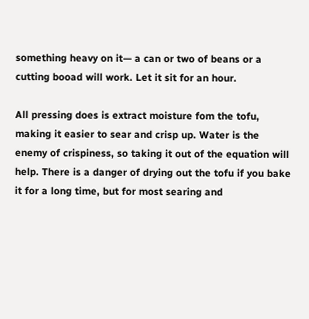something heavy on it— a can or two of beans or a cutting booad will work. Let it sit for an hour.

All pressing does is extract moisture fom the tofu, making it easier to sear and crisp up. Water is the enemy of crispiness, so taking it out of the equation will help. There is a danger of drying out the tofu if you bake it for a long time, but for most searing and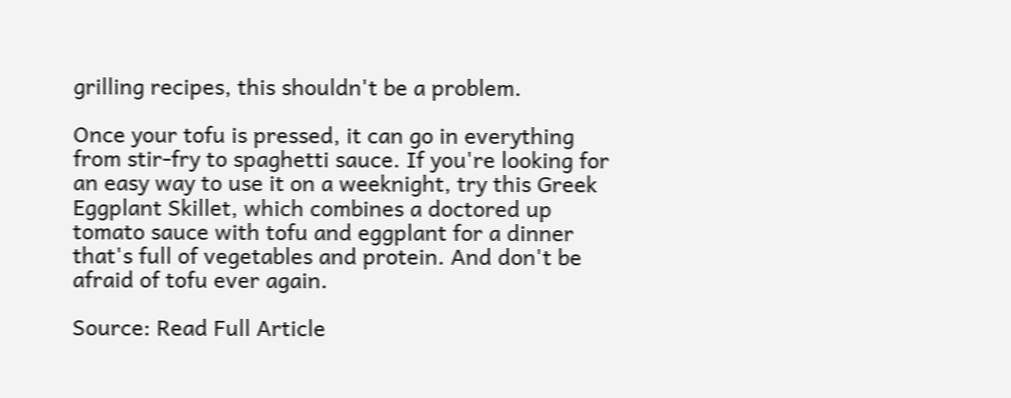grilling recipes, this shouldn't be a problem.

Once your tofu is pressed, it can go in everything from stir-fry to spaghetti sauce. If you're looking for an easy way to use it on a weeknight, try this Greek Eggplant Skillet, which combines a doctored up tomato sauce with tofu and eggplant for a dinner that's full of vegetables and protein. And don't be afraid of tofu ever again.

Source: Read Full Article